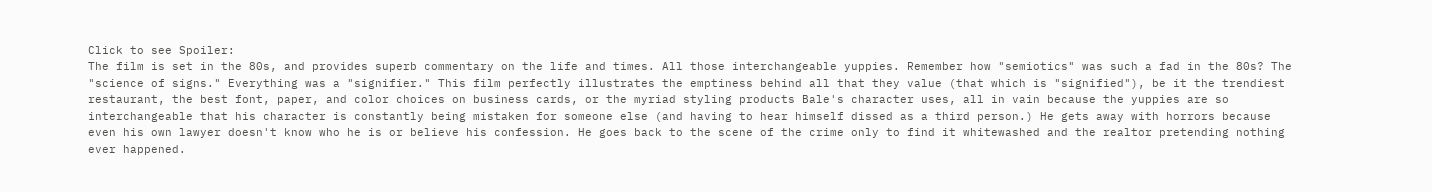Click to see Spoiler:
The film is set in the 80s, and provides superb commentary on the life and times. All those interchangeable yuppies. Remember how "semiotics" was such a fad in the 80s? The "science of signs." Everything was a "signifier." This film perfectly illustrates the emptiness behind all that they value (that which is "signified"), be it the trendiest restaurant, the best font, paper, and color choices on business cards, or the myriad styling products Bale's character uses, all in vain because the yuppies are so interchangeable that his character is constantly being mistaken for someone else (and having to hear himself dissed as a third person.) He gets away with horrors because even his own lawyer doesn't know who he is or believe his confession. He goes back to the scene of the crime only to find it whitewashed and the realtor pretending nothing ever happened.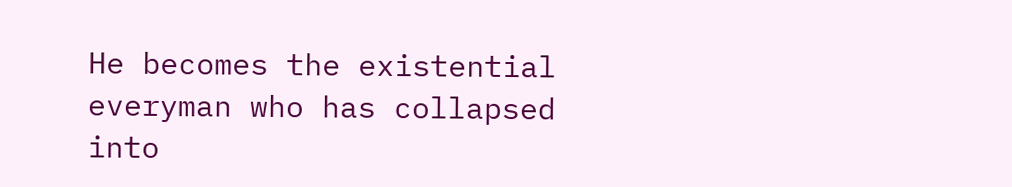He becomes the existential everyman who has collapsed into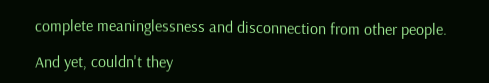complete meaninglessness and disconnection from other people.

And yet, couldn't they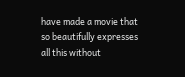have made a movie that so beautifully expresses all this without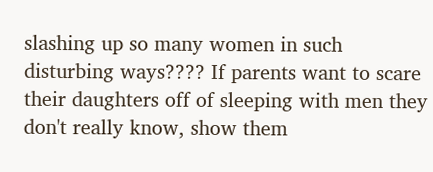slashing up so many women in such disturbing ways???? If parents want to scare their daughters off of sleeping with men they don't really know, show them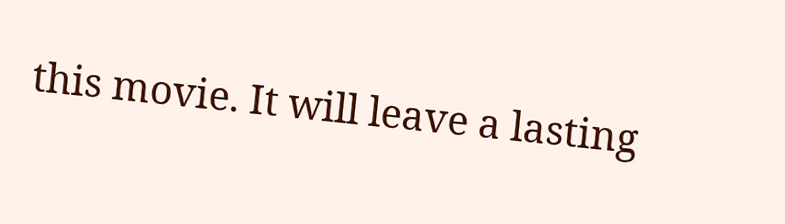this movie. It will leave a lasting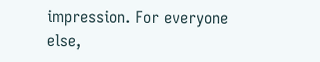impression. For everyone else,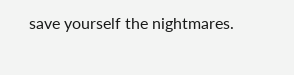save yourself the nightmares.